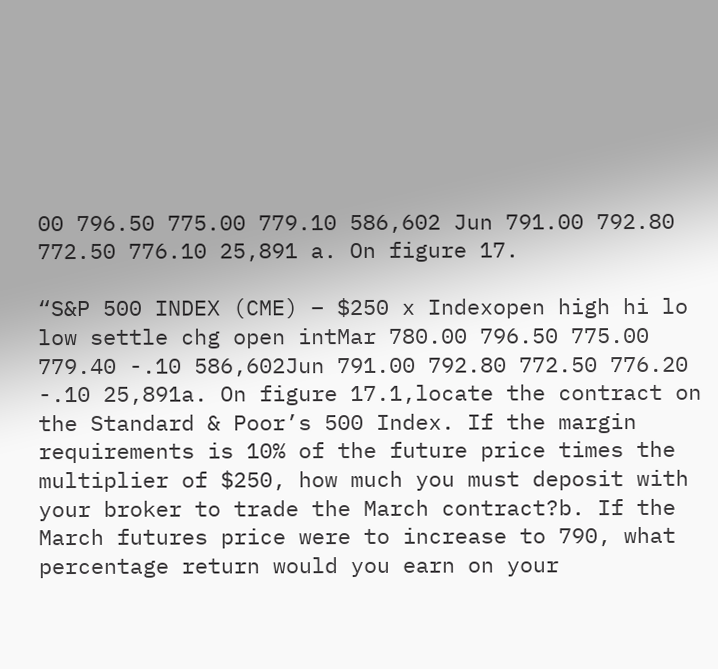00 796.50 775.00 779.10 586,602 Jun 791.00 792.80 772.50 776.10 25,891 a. On figure 17.

“S&P 500 INDEX (CME) – $250 x Indexopen high hi lo low settle chg open intMar 780.00 796.50 775.00 779.40 -.10 586,602Jun 791.00 792.80 772.50 776.20 -.10 25,891a. On figure 17.1,locate the contract on the Standard & Poor’s 500 Index. If the margin requirements is 10% of the future price times the multiplier of $250, how much you must deposit with your broker to trade the March contract?b. If the March futures price were to increase to 790, what percentage return would you earn on your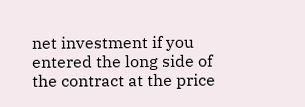net investment if you entered the long side of the contract at the price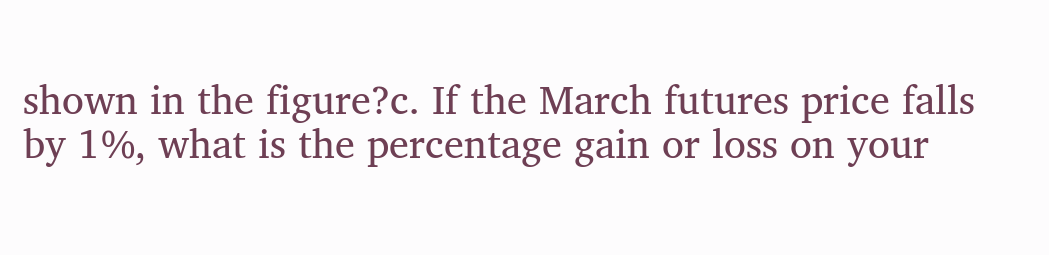shown in the figure?c. If the March futures price falls by 1%, what is the percentage gain or loss on your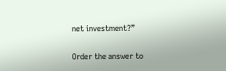net investment?”

Order the answer to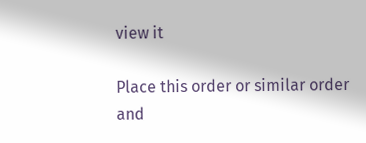view it

Place this order or similar order and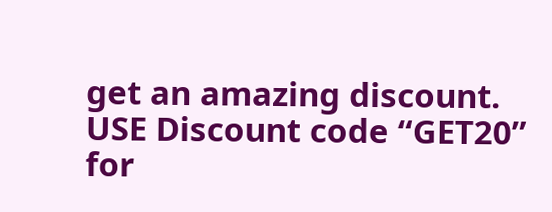get an amazing discount. USE Discount code “GET20” for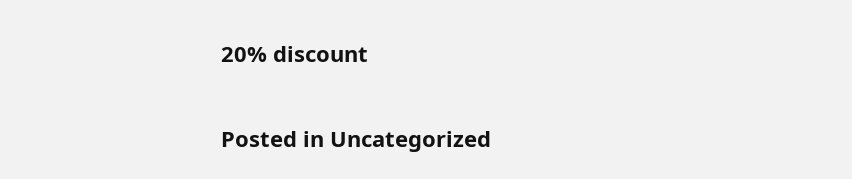20% discount


Posted in Uncategorized